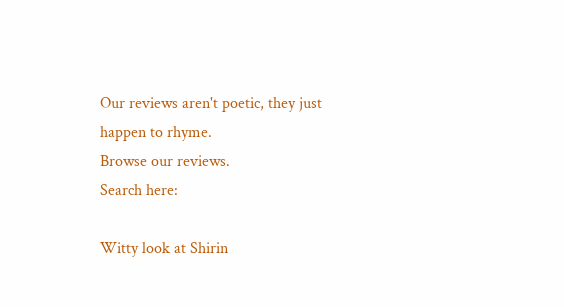Our reviews aren't poetic, they just happen to rhyme.
Browse our reviews.
Search here:

Witty look at Shirin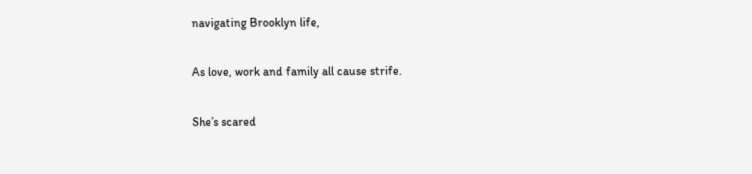navigating Brooklyn life,

As love, work and family all cause strife.

She’s scared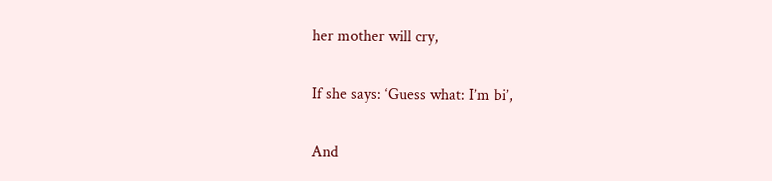her mother will cry,

If she says: ‘Guess what: I’m bi’,

And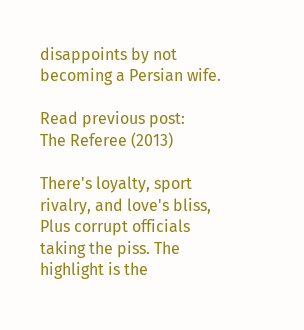disappoints by not becoming a Persian wife.

Read previous post:
The Referee (2013)

There's loyalty, sport rivalry, and love's bliss, Plus corrupt officials taking the piss. The highlight is the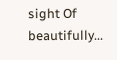sight Of beautifully...